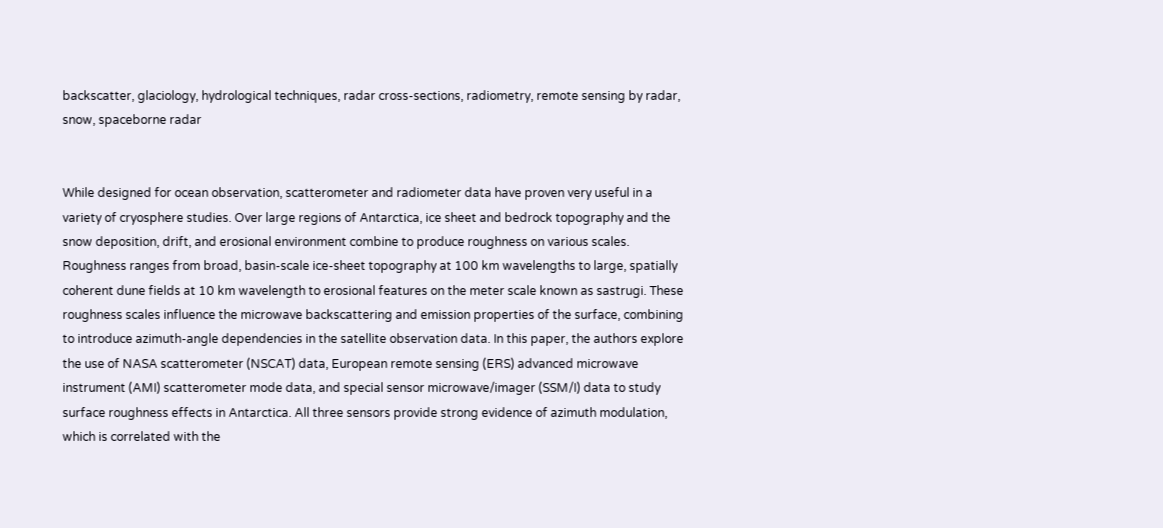backscatter, glaciology, hydrological techniques, radar cross-sections, radiometry, remote sensing by radar, snow, spaceborne radar


While designed for ocean observation, scatterometer and radiometer data have proven very useful in a variety of cryosphere studies. Over large regions of Antarctica, ice sheet and bedrock topography and the snow deposition, drift, and erosional environment combine to produce roughness on various scales. Roughness ranges from broad, basin-scale ice-sheet topography at 100 km wavelengths to large, spatially coherent dune fields at 10 km wavelength to erosional features on the meter scale known as sastrugi. These roughness scales influence the microwave backscattering and emission properties of the surface, combining to introduce azimuth-angle dependencies in the satellite observation data. In this paper, the authors explore the use of NASA scatterometer (NSCAT) data, European remote sensing (ERS) advanced microwave instrument (AMI) scatterometer mode data, and special sensor microwave/imager (SSM/I) data to study surface roughness effects in Antarctica. All three sensors provide strong evidence of azimuth modulation, which is correlated with the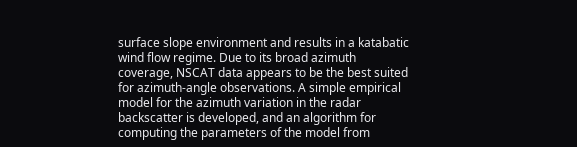surface slope environment and results in a katabatic wind flow regime. Due to its broad azimuth coverage, NSCAT data appears to be the best suited for azimuth-angle observations. A simple empirical model for the azimuth variation in the radar backscatter is developed, and an algorithm for computing the parameters of the model from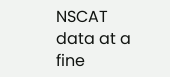NSCAT data at a fine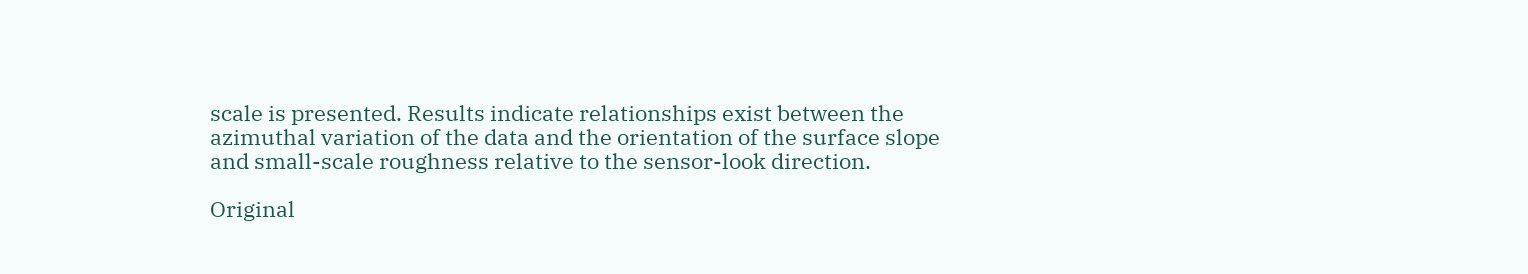scale is presented. Results indicate relationships exist between the azimuthal variation of the data and the orientation of the surface slope and small-scale roughness relative to the sensor-look direction.

Original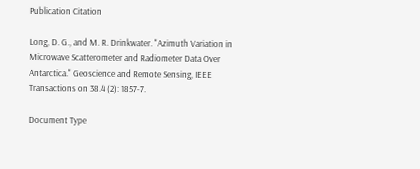Publication Citation

Long, D. G., and M. R. Drinkwater. "Azimuth Variation in Microwave Scatterometer and Radiometer Data Over Antarctica." Geoscience and Remote Sensing, IEEE Transactions on 38.4 (2): 1857-7.

Document Type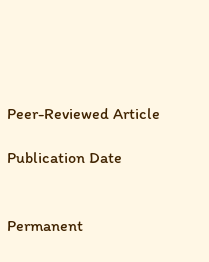Peer-Reviewed Article

Publication Date


Permanent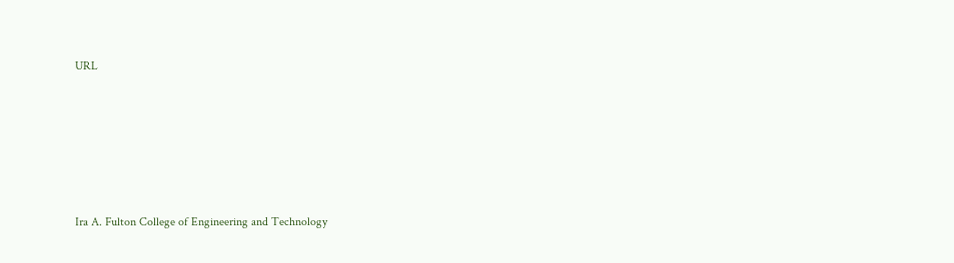URL






Ira A. Fulton College of Engineering and Technology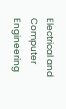Electrical and Computer Engineering